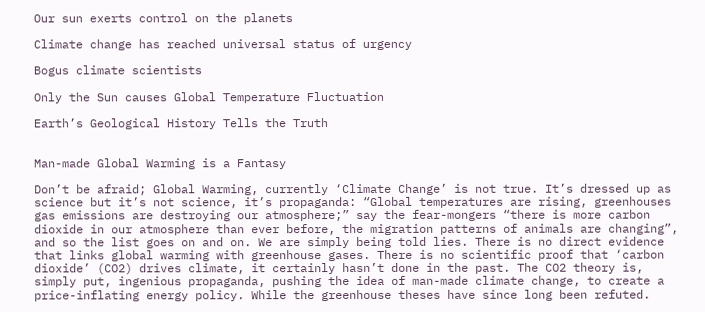Our sun exerts control on the planets

Climate change has reached universal status of urgency

Bogus climate scientists

Only the Sun causes Global Temperature Fluctuation

Earth’s Geological History Tells the Truth


Man-made Global Warming is a Fantasy

Don’t be afraid; Global Warming, currently ‘Climate Change’ is not true. It’s dressed up as science but it’s not science, it’s propaganda: “Global temperatures are rising, greenhouses gas emissions are destroying our atmosphere;” say the fear-mongers “there is more carbon dioxide in our atmosphere than ever before, the migration patterns of animals are changing”, and so the list goes on and on. We are simply being told lies. There is no direct evidence that links global warming with greenhouse gases. There is no scientific proof that ‘carbon dioxide’ (CO2) drives climate, it certainly hasn’t done in the past. The CO2 theory is, simply put, ingenious propaganda, pushing the idea of man-made climate change, to create a price-inflating energy policy. While the greenhouse theses have since long been refuted.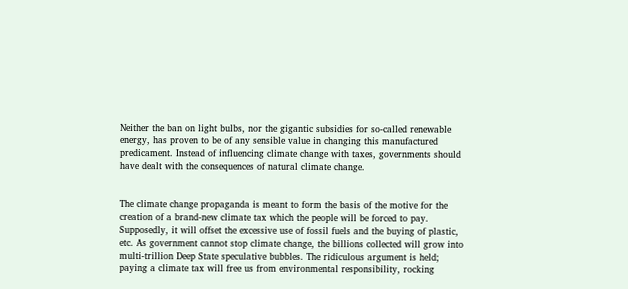Neither the ban on light bulbs, nor the gigantic subsidies for so-called renewable energy, has proven to be of any sensible value in changing this manufactured predicament. Instead of influencing climate change with taxes, governments should have dealt with the consequences of natural climate change.


The climate change propaganda is meant to form the basis of the motive for the creation of a brand-new climate tax which the people will be forced to pay. Supposedly, it will offset the excessive use of fossil fuels and the buying of plastic, etc. As government cannot stop climate change, the billions collected will grow into multi-trillion Deep State speculative bubbles. The ridiculous argument is held; paying a climate tax will free us from environmental responsibility, rocking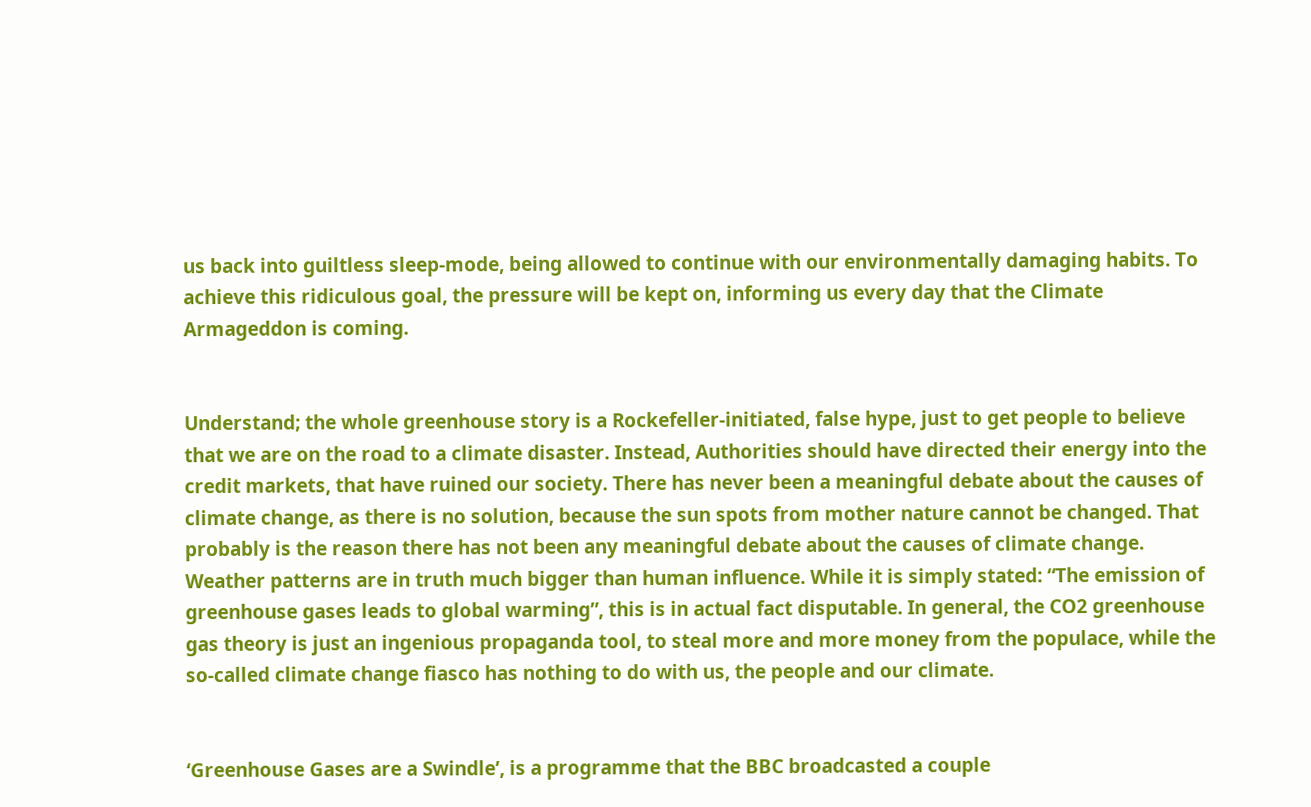us back into guiltless sleep-mode, being allowed to continue with our environmentally damaging habits. To achieve this ridiculous goal, the pressure will be kept on, informing us every day that the Climate Armageddon is coming.


Understand; the whole greenhouse story is a Rockefeller-initiated, false hype, just to get people to believe that we are on the road to a climate disaster. Instead, Authorities should have directed their energy into the credit markets, that have ruined our society. There has never been a meaningful debate about the causes of climate change, as there is no solution, because the sun spots from mother nature cannot be changed. That probably is the reason there has not been any meaningful debate about the causes of climate change. Weather patterns are in truth much bigger than human influence. While it is simply stated: “The emission of greenhouse gases leads to global warming”, this is in actual fact disputable. In general, the CO2 greenhouse gas theory is just an ingenious propaganda tool, to steal more and more money from the populace, while the so-called climate change fiasco has nothing to do with us, the people and our climate.


‘Greenhouse Gases are a Swindle’, is a programme that the BBC broadcasted a couple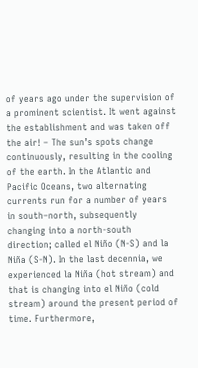of years ago under the supervision of a prominent scientist. It went against the establishment and was taken off the air! – The sun’s spots change continuously, resulting in the cooling of the earth. In the Atlantic and Pacific Oceans, two alternating currents run for a number of years in south–north, subsequently changing into a north-south direction; called el Niño (N-S) and la Niña (S-N). In the last decennia, we experienced la Niña (hot stream) and that is changing into el Niño (cold stream) around the present period of time. Furthermore,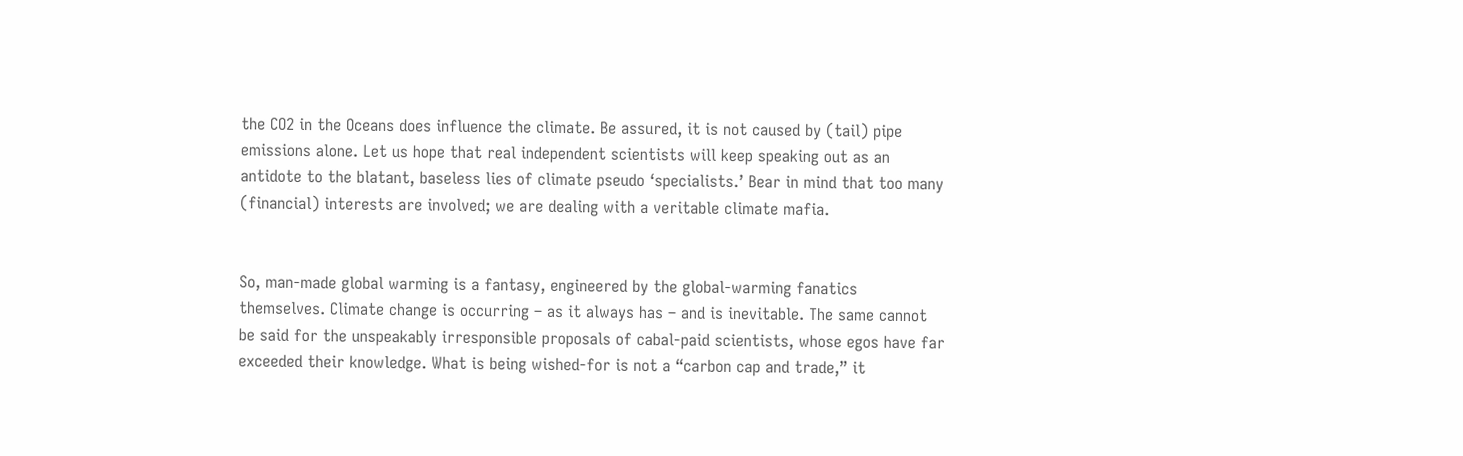the CO2 in the Oceans does influence the climate. Be assured, it is not caused by (tail) pipe emissions alone. Let us hope that real independent scientists will keep speaking out as an antidote to the blatant, baseless lies of climate pseudo ‘specialists.’ Bear in mind that too many (financial) interests are involved; we are dealing with a veritable climate mafia.


So, man-made global warming is a fantasy, engineered by the global-warming fanatics themselves. Climate change is occurring – as it always has – and is inevitable. The same cannot be said for the unspeakably irresponsible proposals of cabal-paid scientists, whose egos have far exceeded their knowledge. What is being wished-for is not a “carbon cap and trade,” it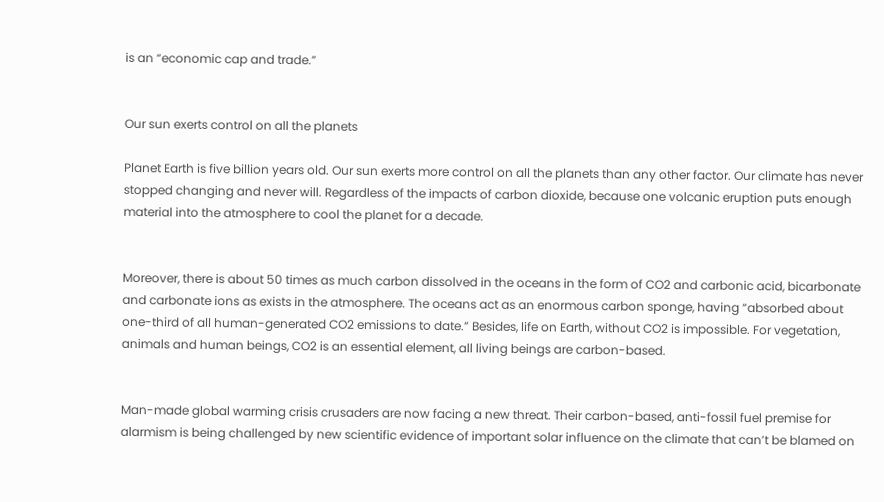is an “economic cap and trade.”


Our sun exerts control on all the planets

Planet Earth is five billion years old. Our sun exerts more control on all the planets than any other factor. Our climate has never stopped changing and never will. Regardless of the impacts of carbon dioxide, because one volcanic eruption puts enough material into the atmosphere to cool the planet for a decade.


Moreover, there is about 50 times as much carbon dissolved in the oceans in the form of CO2 and carbonic acid, bicarbonate and carbonate ions as exists in the atmosphere. The oceans act as an enormous carbon sponge, having “absorbed about one-third of all human-generated CO2 emissions to date.” Besides, life on Earth, without CO2 is impossible. For vegetation, animals and human beings, CO2 is an essential element, all living beings are carbon-based.


Man-made global warming crisis crusaders are now facing a new threat. Their carbon-based, anti-fossil fuel premise for alarmism is being challenged by new scientific evidence of important solar influence on the climate that can’t be blamed on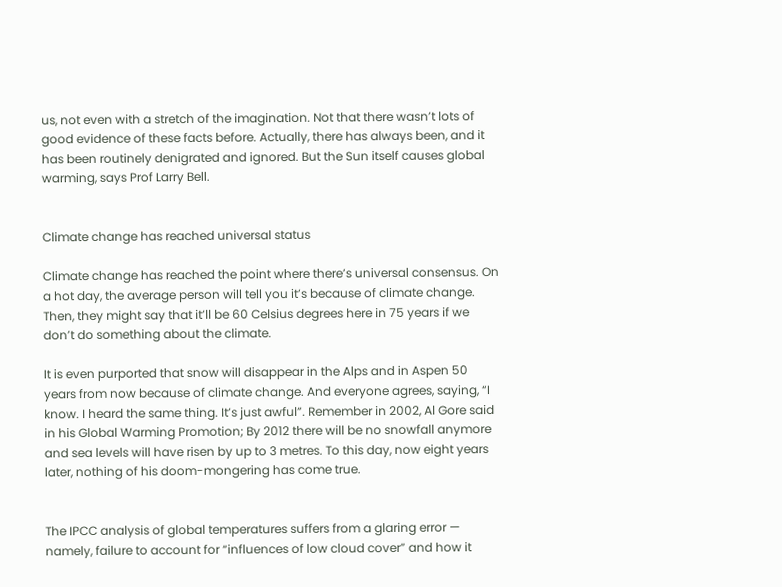us, not even with a stretch of the imagination. Not that there wasn’t lots of good evidence of these facts before. Actually, there has always been, and it has been routinely denigrated and ignored. But the Sun itself causes global warming, says Prof Larry Bell.


Climate change has reached universal status

Climate change has reached the point where there’s universal consensus. On a hot day, the average person will tell you it’s because of climate change. Then, they might say that it’ll be 60 Celsius degrees here in 75 years if we don’t do something about the climate.

It is even purported that snow will disappear in the Alps and in Aspen 50 years from now because of climate change. And everyone agrees, saying, “I know. I heard the same thing. It’s just awful”. Remember in 2002, Al Gore said in his Global Warming Promotion; By 2012 there will be no snowfall anymore and sea levels will have risen by up to 3 metres. To this day, now eight years later, nothing of his doom-mongering has come true.


The IPCC analysis of global temperatures suffers from a glaring error — namely, failure to account for “influences of low cloud cover” and how it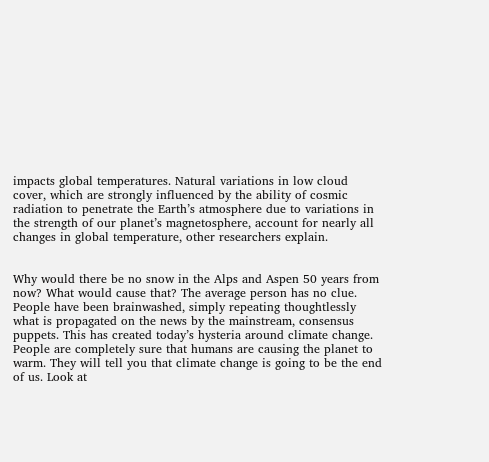impacts global temperatures. Natural variations in low cloud cover, which are strongly influenced by the ability of cosmic radiation to penetrate the Earth’s atmosphere due to variations in the strength of our planet’s magnetosphere, account for nearly all changes in global temperature, other researchers explain.


Why would there be no snow in the Alps and Aspen 50 years from now? What would cause that? The average person has no clue. People have been brainwashed, simply repeating thoughtlessly what is propagated on the news by the mainstream, consensus puppets. This has created today’s hysteria around climate change. People are completely sure that humans are causing the planet to warm. They will tell you that climate change is going to be the end of us. Look at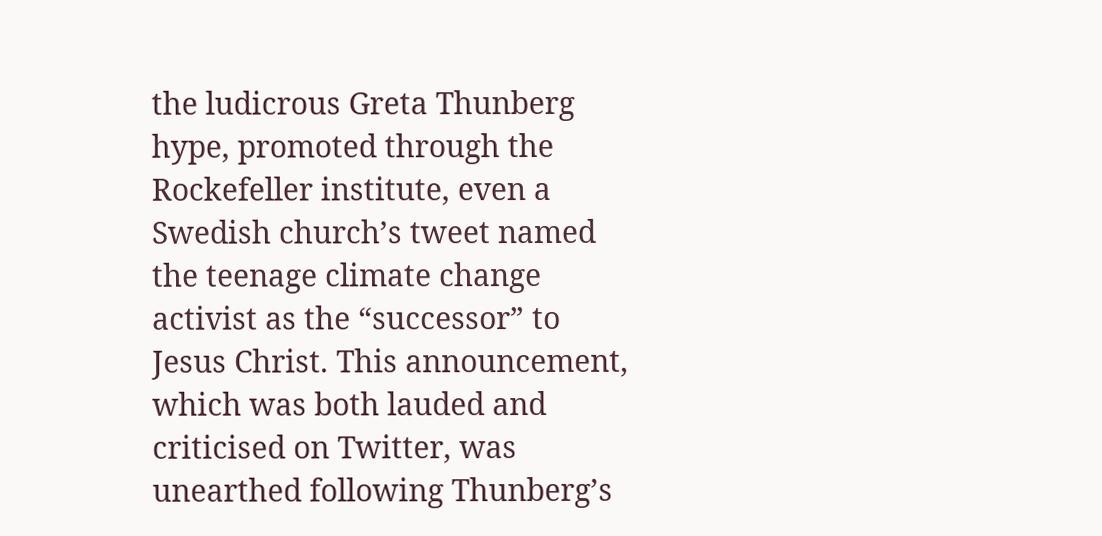the ludicrous Greta Thunberg hype, promoted through the Rockefeller institute, even a Swedish church’s tweet named the teenage climate change activist as the “successor” to Jesus Christ. This announcement, which was both lauded and criticised on Twitter, was unearthed following Thunberg’s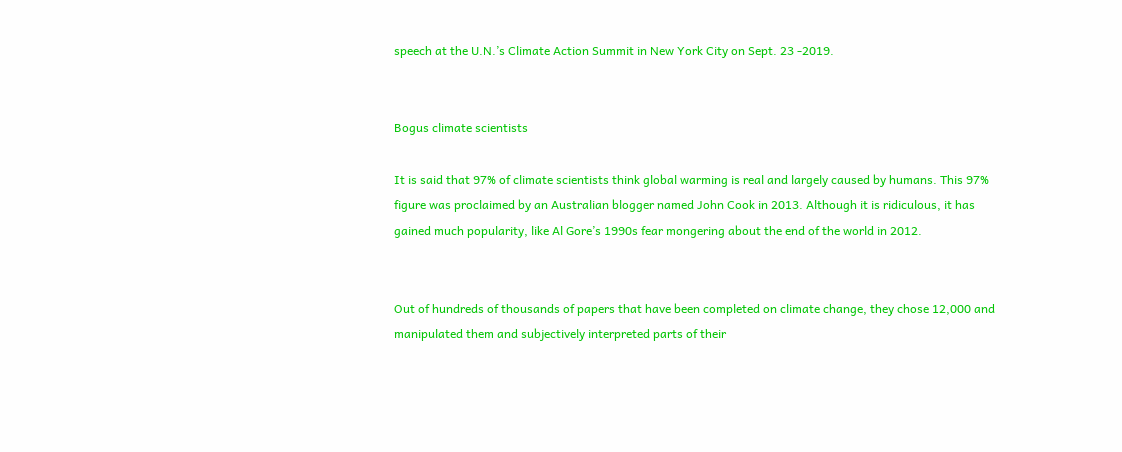speech at the U.N.’s Climate Action Summit in New York City on Sept. 23 -2019.


Bogus climate scientists

It is said that 97% of climate scientists think global warming is real and largely caused by humans. This 97% figure was proclaimed by an Australian blogger named John Cook in 2013. Although it is ridiculous, it has gained much popularity, like Al Gore’s 1990s fear mongering about the end of the world in 2012.


Out of hundreds of thousands of papers that have been completed on climate change, they chose 12,000 and manipulated them and subjectively interpreted parts of their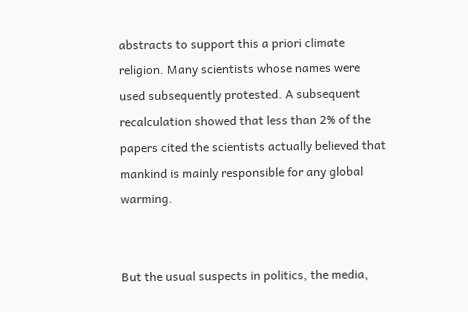abstracts to support this a priori climate religion. Many scientists whose names were used subsequently protested. A subsequent recalculation showed that less than 2% of the papers cited the scientists actually believed that mankind is mainly responsible for any global warming.


But the usual suspects in politics, the media,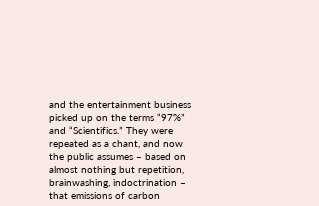and the entertainment business picked up on the terms “97%” and “Scientifics.” They were repeated as a chant, and now the public assumes – based on almost nothing but repetition, brainwashing, indoctrination – that emissions of carbon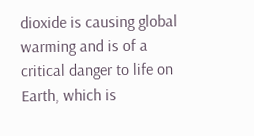dioxide is causing global warming and is of a critical danger to life on Earth, which is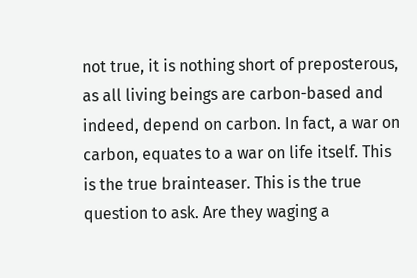not true, it is nothing short of preposterous, as all living beings are carbon-based and indeed, depend on carbon. In fact, a war on carbon, equates to a war on life itself. This is the true brainteaser. This is the true question to ask. Are they waging a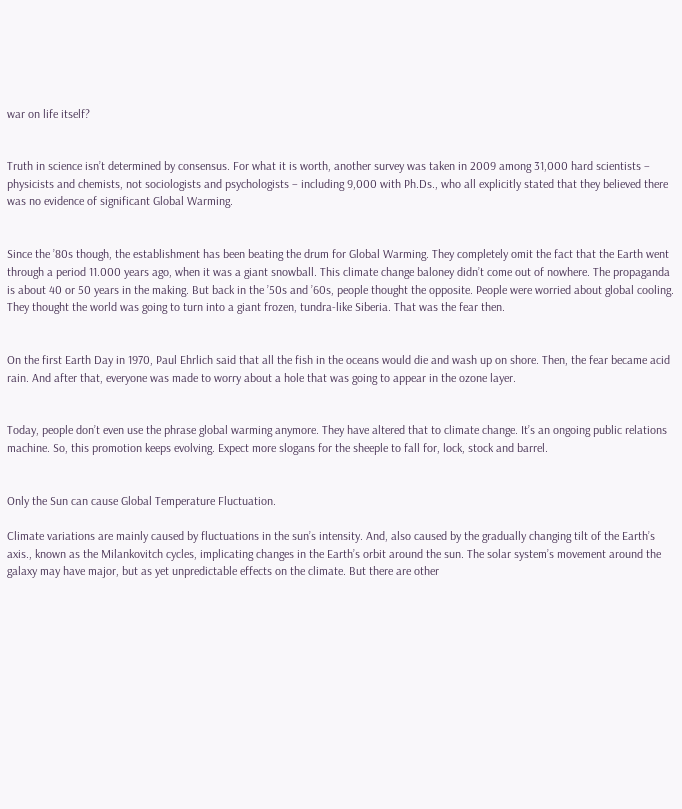war on life itself?


Truth in science isn’t determined by consensus. For what it is worth, another survey was taken in 2009 among 31,000 hard scientists – physicists and chemists, not sociologists and psychologists – including 9,000 with Ph.Ds., who all explicitly stated that they believed there was no evidence of significant Global Warming.


Since the ’80s though, the establishment has been beating the drum for Global Warming. They completely omit the fact that the Earth went through a period 11.000 years ago, when it was a giant snowball. This climate change baloney didn’t come out of nowhere. The propaganda is about 40 or 50 years in the making. But back in the ’50s and ’60s, people thought the opposite. People were worried about global cooling. They thought the world was going to turn into a giant frozen, tundra-like Siberia. That was the fear then.


On the first Earth Day in 1970, Paul Ehrlich said that all the fish in the oceans would die and wash up on shore. Then, the fear became acid rain. And after that, everyone was made to worry about a hole that was going to appear in the ozone layer.


Today, people don’t even use the phrase global warming anymore. They have altered that to climate change. It’s an ongoing public relations machine. So, this promotion keeps evolving. Expect more slogans for the sheeple to fall for, lock, stock and barrel.


Only the Sun can cause Global Temperature Fluctuation.

Climate variations are mainly caused by fluctuations in the sun’s intensity. And, also caused by the gradually changing tilt of the Earth’s axis., known as the Milankovitch cycles, implicating changes in the Earth’s orbit around the sun. The solar system’s movement around the galaxy may have major, but as yet unpredictable effects on the climate. But there are other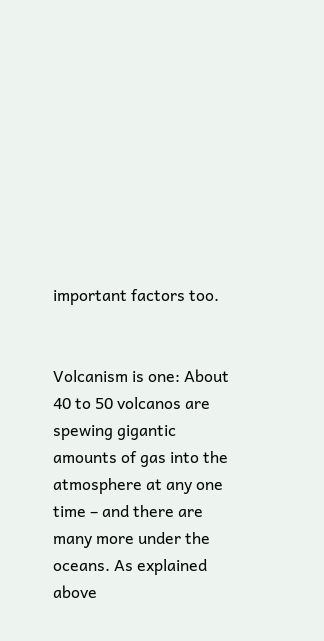important factors too.


Volcanism is one: About 40 to 50 volcanos are spewing gigantic amounts of gas into the atmosphere at any one time – and there are many more under the oceans. As explained above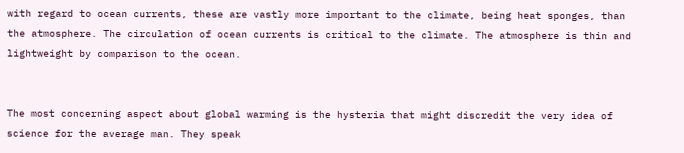with regard to ocean currents, these are vastly more important to the climate, being heat sponges, than the atmosphere. The circulation of ocean currents is critical to the climate. The atmosphere is thin and lightweight by comparison to the ocean.


The most concerning aspect about global warming is the hysteria that might discredit the very idea of science for the average man. They speak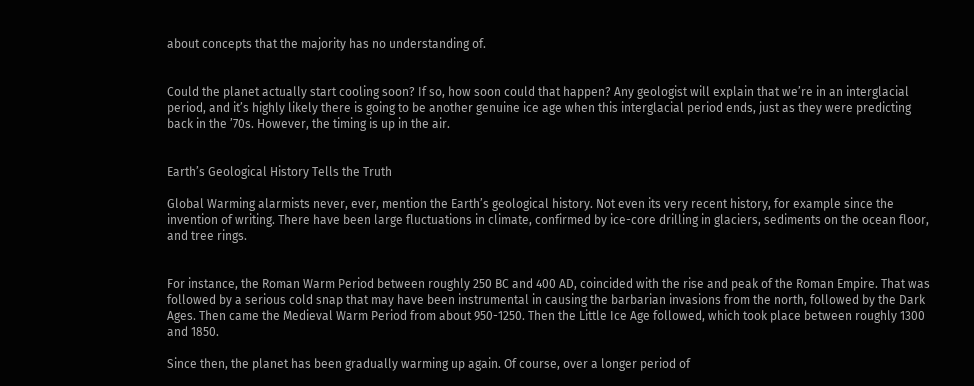about concepts that the majority has no understanding of.


Could the planet actually start cooling soon? If so, how soon could that happen? Any geologist will explain that we’re in an interglacial period, and it’s highly likely there is going to be another genuine ice age when this interglacial period ends, just as they were predicting back in the ’70s. However, the timing is up in the air.


Earth’s Geological History Tells the Truth

Global Warming alarmists never, ever, mention the Earth’s geological history. Not even its very recent history, for example since the invention of writing. There have been large fluctuations in climate, confirmed by ice-core drilling in glaciers, sediments on the ocean floor, and tree rings.


For instance, the Roman Warm Period between roughly 250 BC and 400 AD, coincided with the rise and peak of the Roman Empire. That was followed by a serious cold snap that may have been instrumental in causing the barbarian invasions from the north, followed by the Dark Ages. Then came the Medieval Warm Period from about 950-1250. Then the Little Ice Age followed, which took place between roughly 1300 and 1850.

Since then, the planet has been gradually warming up again. Of course, over a longer period of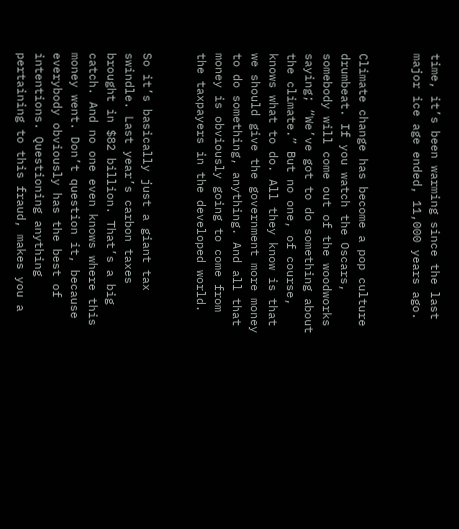time, it’s been warming since the last major ice age ended, 11,000 years ago.


Climate change has become a pop culture drumbeat. If you watch the Oscars, somebody will come out of the woodworks saying; “We’ve got to do something about the climate.” But no one, of course, knows what to do. All they know is that we should give the government more money to do something, anything. And all that money is obviously going to come from the taxpayers in the developed world.


So it’s basically just a giant tax swindle. Last year’s carbon taxes brought in $82 billion. That’s a big catch. And no one even knows where this money went. Don’t question it, because everybody obviously has the best of intentions. Questioning anything pertaining to this fraud, makes you a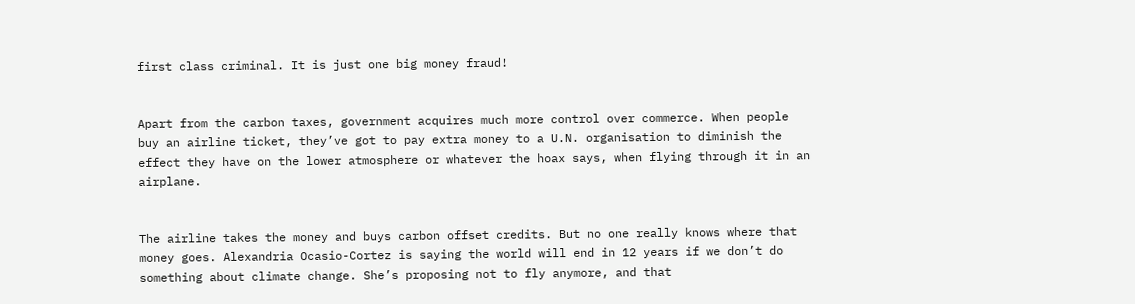first class criminal. It is just one big money fraud!


Apart from the carbon taxes, government acquires much more control over commerce. When people buy an airline ticket, they’ve got to pay extra money to a U.N. organisation to diminish the effect they have on the lower atmosphere or whatever the hoax says, when flying through it in an airplane.


The airline takes the money and buys carbon offset credits. But no one really knows where that money goes. Alexandria Ocasio-Cortez is saying the world will end in 12 years if we don’t do something about climate change. She’s proposing not to fly anymore, and that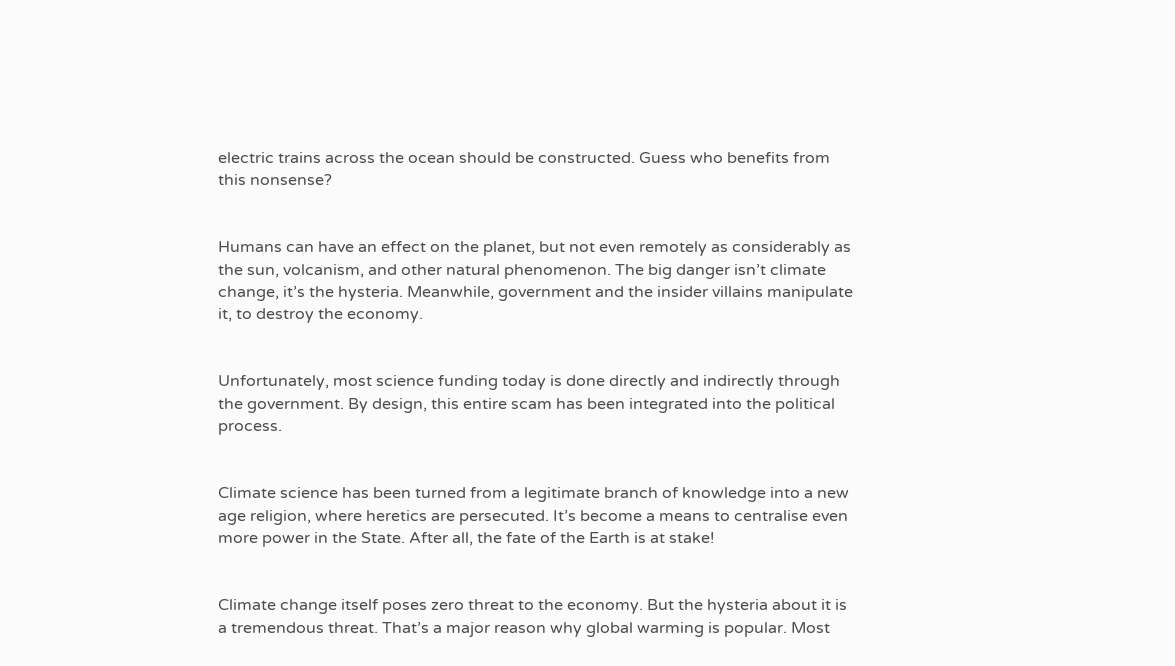electric trains across the ocean should be constructed. Guess who benefits from this nonsense?


Humans can have an effect on the planet, but not even remotely as considerably as the sun, volcanism, and other natural phenomenon. The big danger isn’t climate change, it’s the hysteria. Meanwhile, government and the insider villains manipulate it, to destroy the economy.


Unfortunately, most science funding today is done directly and indirectly through the government. By design, this entire scam has been integrated into the political process.


Climate science has been turned from a legitimate branch of knowledge into a new age religion, where heretics are persecuted. It’s become a means to centralise even more power in the State. After all, the fate of the Earth is at stake!


Climate change itself poses zero threat to the economy. But the hysteria about it is a tremendous threat. That’s a major reason why global warming is popular. Most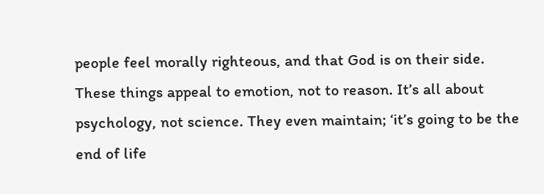people feel morally righteous, and that God is on their side. These things appeal to emotion, not to reason. It’s all about psychology, not science. They even maintain; ‘it’s going to be the end of life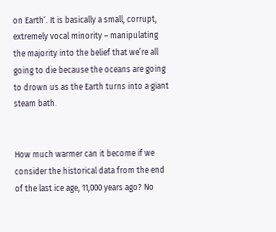on Earth’. It is basically a small, corrupt, extremely vocal minority – manipulating the majority into the belief that we’re all going to die because the oceans are going to drown us as the Earth turns into a giant steam bath.


How much warmer can it become if we consider the historical data from the end of the last ice age, 11,000 years ago? No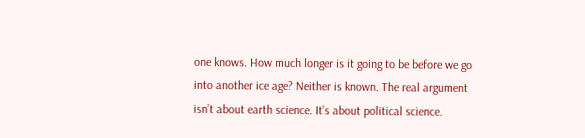one knows. How much longer is it going to be before we go into another ice age? Neither is known. The real argument isn’t about earth science. It’s about political science.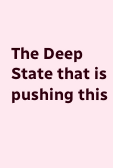The Deep State that is pushing this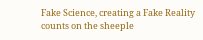Fake Science, creating a Fake Reality counts on the sheeple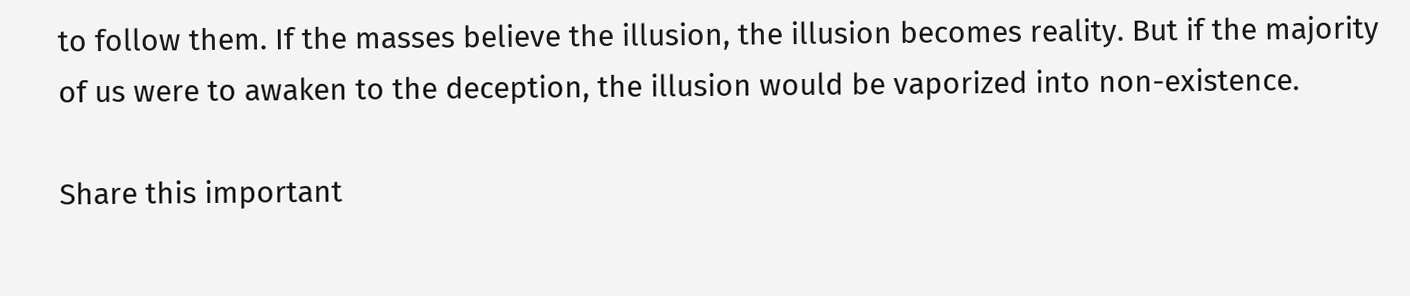to follow them. If the masses believe the illusion, the illusion becomes reality. But if the majority of us were to awaken to the deception, the illusion would be vaporized into non-existence.

Share this important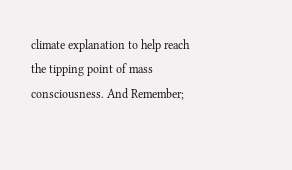climate explanation to help reach the tipping point of mass consciousness. And Remember;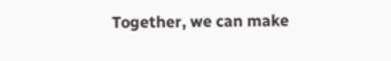Together, we can make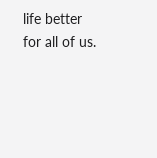life better for all of us.